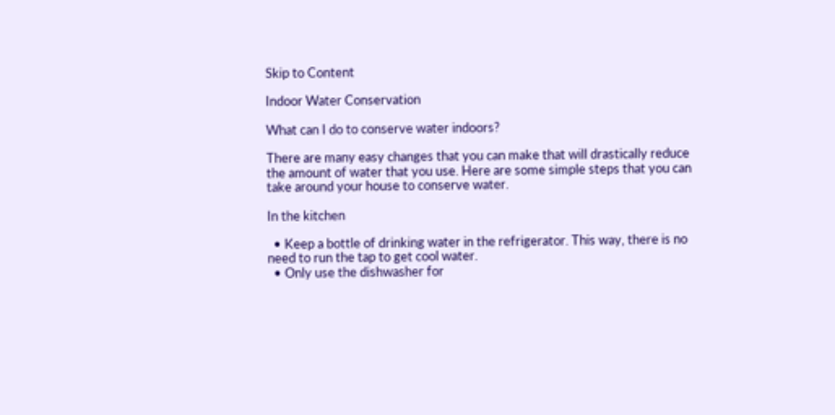Skip to Content

Indoor Water Conservation

What can I do to conserve water indoors?

There are many easy changes that you can make that will drastically reduce the amount of water that you use. Here are some simple steps that you can take around your house to conserve water.

In the kitchen

  • Keep a bottle of drinking water in the refrigerator. This way, there is no need to run the tap to get cool water.
  • Only use the dishwasher for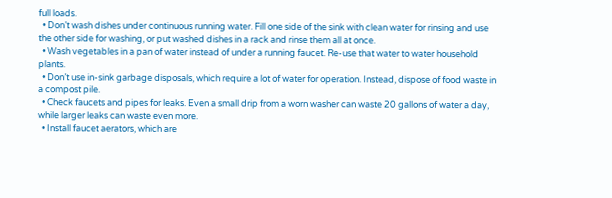full loads.
  • Don’t wash dishes under continuous running water. Fill one side of the sink with clean water for rinsing and use the other side for washing, or put washed dishes in a rack and rinse them all at once.
  • Wash vegetables in a pan of water instead of under a running faucet. Re-use that water to water household plants.
  • Don’t use in-sink garbage disposals, which require a lot of water for operation. Instead, dispose of food waste in a compost pile.
  • Check faucets and pipes for leaks. Even a small drip from a worn washer can waste 20 gallons of water a day, while larger leaks can waste even more.
  • Install faucet aerators, which are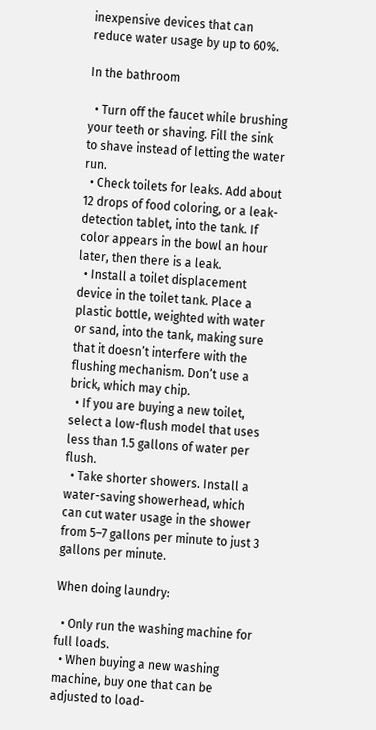inexpensive devices that can reduce water usage by up to 60%.

In the bathroom

  • Turn off the faucet while brushing your teeth or shaving. Fill the sink to shave instead of letting the water run.
  • Check toilets for leaks. Add about 12 drops of food coloring, or a leak-detection tablet, into the tank. If color appears in the bowl an hour later, then there is a leak.
  • Install a toilet displacement device in the toilet tank. Place a plastic bottle, weighted with water or sand, into the tank, making sure that it doesn’t interfere with the flushing mechanism. Don’t use a brick, which may chip.
  • If you are buying a new toilet, select a low-flush model that uses less than 1.5 gallons of water per flush.
  • Take shorter showers. Install a water-saving showerhead, which can cut water usage in the shower from 5–7 gallons per minute to just 3 gallons per minute.

When doing laundry:

  • Only run the washing machine for full loads.
  • When buying a new washing machine, buy one that can be adjusted to load-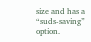size and has a “suds-saving” option.